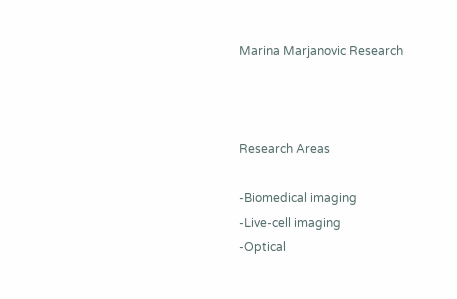Marina Marjanovic Research



Research Areas

-Biomedical imaging
-Live-cell imaging
-Optical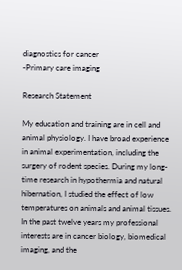diagnostics for cancer
-Primary care imaging

Research Statement

My education and training are in cell and animal physiology. I have broad experience in animal experimentation, including the surgery of rodent species. During my long-time research in hypothermia and natural hibernation, I studied the effect of low temperatures on animals and animal tissues. In the past twelve years my professional interests are in cancer biology, biomedical imaging, and the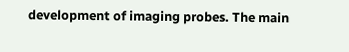development of imaging probes. The main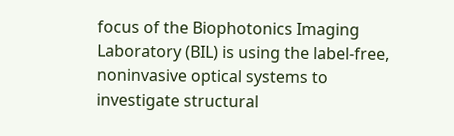focus of the Biophotonics Imaging Laboratory (BIL) is using the label-free, noninvasive optical systems to investigate structural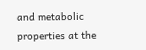and metabolic properties at the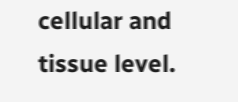cellular and tissue level.